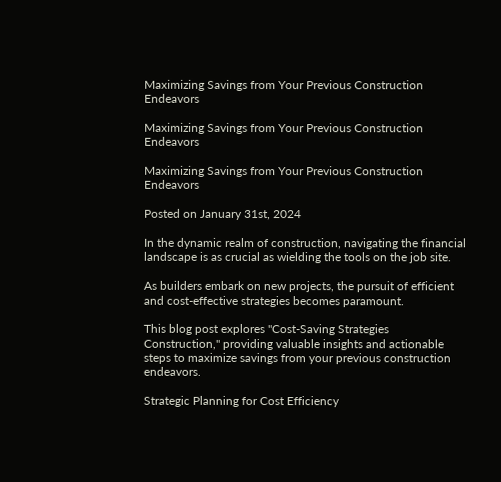Maximizing Savings from Your Previous Construction Endeavors

Maximizing Savings from Your Previous Construction Endeavors

Maximizing Savings from Your Previous Construction Endeavors

Posted on January 31st, 2024

In the dynamic realm of construction, navigating the financial landscape is as crucial as wielding the tools on the job site.

As builders embark on new projects, the pursuit of efficient and cost-effective strategies becomes paramount.

This blog post explores "Cost-Saving Strategies Construction," providing valuable insights and actionable steps to maximize savings from your previous construction endeavors.

Strategic Planning for Cost Efficiency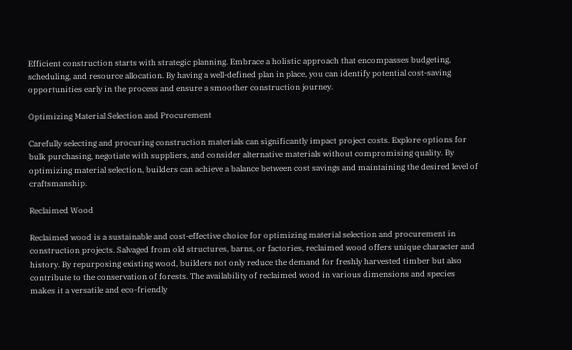Efficient construction starts with strategic planning. Embrace a holistic approach that encompasses budgeting, scheduling, and resource allocation. By having a well-defined plan in place, you can identify potential cost-saving opportunities early in the process and ensure a smoother construction journey.

Optimizing Material Selection and Procurement

Carefully selecting and procuring construction materials can significantly impact project costs. Explore options for bulk purchasing, negotiate with suppliers, and consider alternative materials without compromising quality. By optimizing material selection, builders can achieve a balance between cost savings and maintaining the desired level of craftsmanship.

Reclaimed Wood

Reclaimed wood is a sustainable and cost-effective choice for optimizing material selection and procurement in construction projects. Salvaged from old structures, barns, or factories, reclaimed wood offers unique character and history. By repurposing existing wood, builders not only reduce the demand for freshly harvested timber but also contribute to the conservation of forests. The availability of reclaimed wood in various dimensions and species makes it a versatile and eco-friendly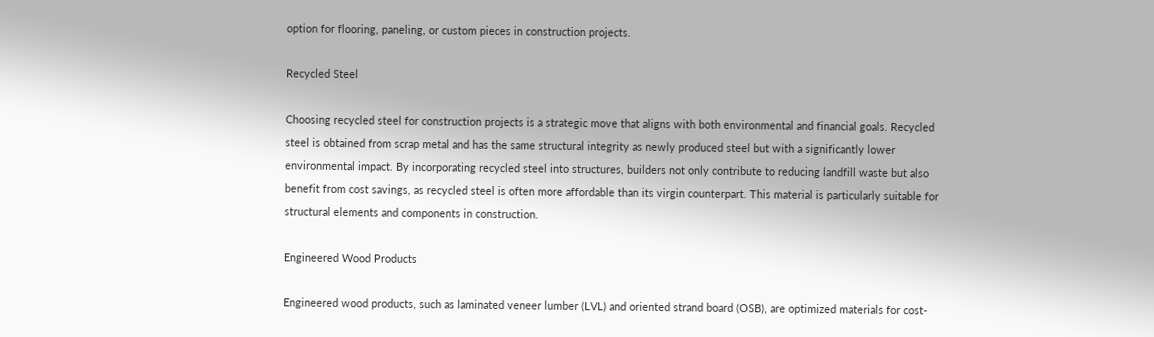option for flooring, paneling, or custom pieces in construction projects.

Recycled Steel

Choosing recycled steel for construction projects is a strategic move that aligns with both environmental and financial goals. Recycled steel is obtained from scrap metal and has the same structural integrity as newly produced steel but with a significantly lower environmental impact. By incorporating recycled steel into structures, builders not only contribute to reducing landfill waste but also benefit from cost savings, as recycled steel is often more affordable than its virgin counterpart. This material is particularly suitable for structural elements and components in construction.

Engineered Wood Products

Engineered wood products, such as laminated veneer lumber (LVL) and oriented strand board (OSB), are optimized materials for cost-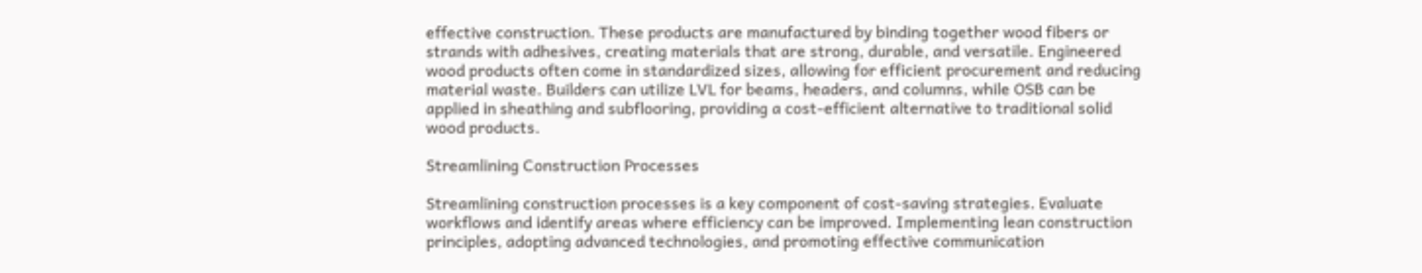effective construction. These products are manufactured by binding together wood fibers or strands with adhesives, creating materials that are strong, durable, and versatile. Engineered wood products often come in standardized sizes, allowing for efficient procurement and reducing material waste. Builders can utilize LVL for beams, headers, and columns, while OSB can be applied in sheathing and subflooring, providing a cost-efficient alternative to traditional solid wood products.

Streamlining Construction Processes

Streamlining construction processes is a key component of cost-saving strategies. Evaluate workflows and identify areas where efficiency can be improved. Implementing lean construction principles, adopting advanced technologies, and promoting effective communication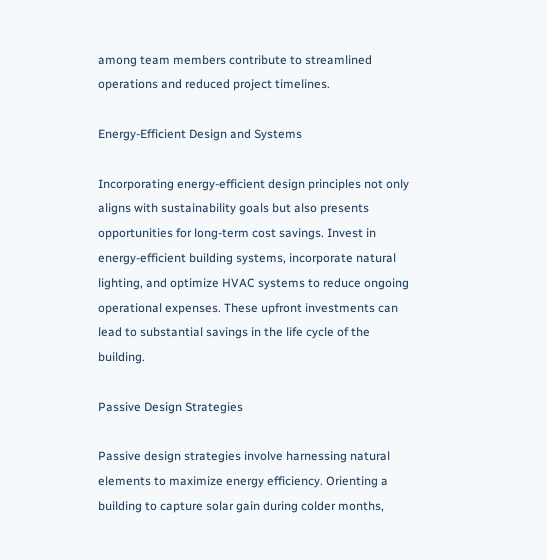among team members contribute to streamlined operations and reduced project timelines.

Energy-Efficient Design and Systems

Incorporating energy-efficient design principles not only aligns with sustainability goals but also presents opportunities for long-term cost savings. Invest in energy-efficient building systems, incorporate natural lighting, and optimize HVAC systems to reduce ongoing operational expenses. These upfront investments can lead to substantial savings in the life cycle of the building.

Passive Design Strategies

Passive design strategies involve harnessing natural elements to maximize energy efficiency. Orienting a building to capture solar gain during colder months,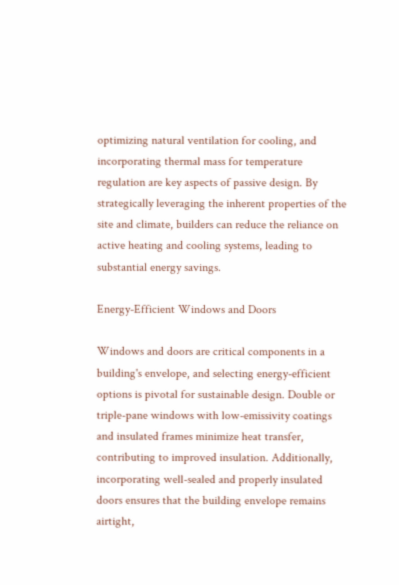optimizing natural ventilation for cooling, and incorporating thermal mass for temperature regulation are key aspects of passive design. By strategically leveraging the inherent properties of the site and climate, builders can reduce the reliance on active heating and cooling systems, leading to substantial energy savings.

Energy-Efficient Windows and Doors

Windows and doors are critical components in a building's envelope, and selecting energy-efficient options is pivotal for sustainable design. Double or triple-pane windows with low-emissivity coatings and insulated frames minimize heat transfer, contributing to improved insulation. Additionally, incorporating well-sealed and properly insulated doors ensures that the building envelope remains airtight,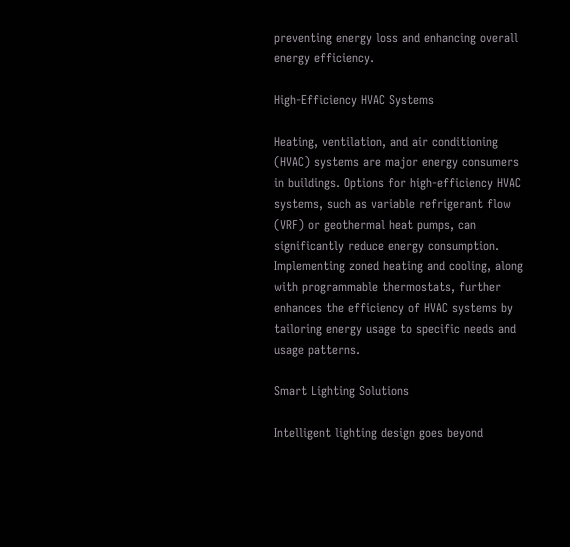preventing energy loss and enhancing overall energy efficiency.

High-Efficiency HVAC Systems

Heating, ventilation, and air conditioning (HVAC) systems are major energy consumers in buildings. Options for high-efficiency HVAC systems, such as variable refrigerant flow (VRF) or geothermal heat pumps, can significantly reduce energy consumption. Implementing zoned heating and cooling, along with programmable thermostats, further enhances the efficiency of HVAC systems by tailoring energy usage to specific needs and usage patterns.

Smart Lighting Solutions

Intelligent lighting design goes beyond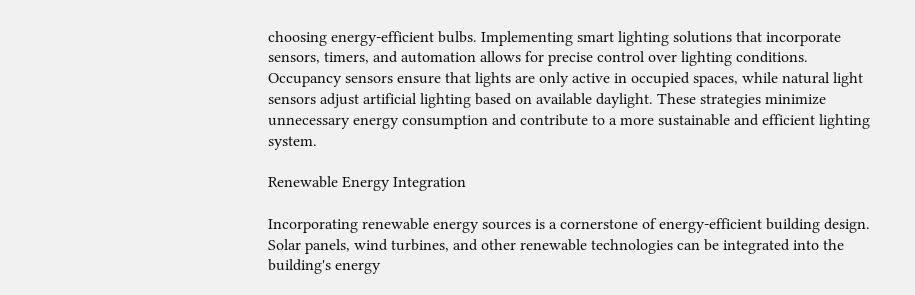choosing energy-efficient bulbs. Implementing smart lighting solutions that incorporate sensors, timers, and automation allows for precise control over lighting conditions. Occupancy sensors ensure that lights are only active in occupied spaces, while natural light sensors adjust artificial lighting based on available daylight. These strategies minimize unnecessary energy consumption and contribute to a more sustainable and efficient lighting system.

Renewable Energy Integration

Incorporating renewable energy sources is a cornerstone of energy-efficient building design. Solar panels, wind turbines, and other renewable technologies can be integrated into the building's energy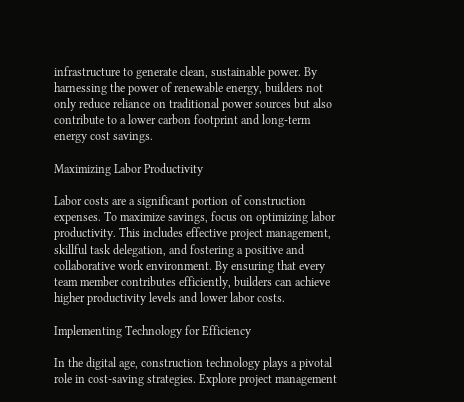infrastructure to generate clean, sustainable power. By harnessing the power of renewable energy, builders not only reduce reliance on traditional power sources but also contribute to a lower carbon footprint and long-term energy cost savings.

Maximizing Labor Productivity

Labor costs are a significant portion of construction expenses. To maximize savings, focus on optimizing labor productivity. This includes effective project management, skillful task delegation, and fostering a positive and collaborative work environment. By ensuring that every team member contributes efficiently, builders can achieve higher productivity levels and lower labor costs.

Implementing Technology for Efficiency

In the digital age, construction technology plays a pivotal role in cost-saving strategies. Explore project management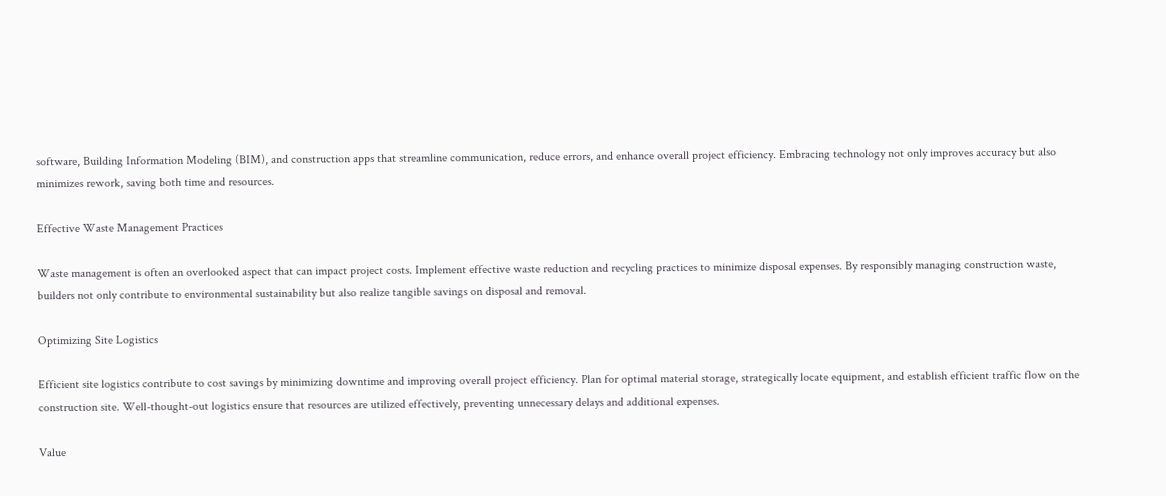software, Building Information Modeling (BIM), and construction apps that streamline communication, reduce errors, and enhance overall project efficiency. Embracing technology not only improves accuracy but also minimizes rework, saving both time and resources.

Effective Waste Management Practices

Waste management is often an overlooked aspect that can impact project costs. Implement effective waste reduction and recycling practices to minimize disposal expenses. By responsibly managing construction waste, builders not only contribute to environmental sustainability but also realize tangible savings on disposal and removal.

Optimizing Site Logistics

Efficient site logistics contribute to cost savings by minimizing downtime and improving overall project efficiency. Plan for optimal material storage, strategically locate equipment, and establish efficient traffic flow on the construction site. Well-thought-out logistics ensure that resources are utilized effectively, preventing unnecessary delays and additional expenses.

Value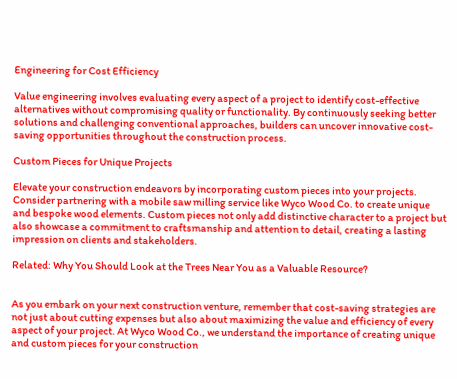Engineering for Cost Efficiency

Value engineering involves evaluating every aspect of a project to identify cost-effective alternatives without compromising quality or functionality. By continuously seeking better solutions and challenging conventional approaches, builders can uncover innovative cost-saving opportunities throughout the construction process.

Custom Pieces for Unique Projects

Elevate your construction endeavors by incorporating custom pieces into your projects. Consider partnering with a mobile saw milling service like Wyco Wood Co. to create unique and bespoke wood elements. Custom pieces not only add distinctive character to a project but also showcase a commitment to craftsmanship and attention to detail, creating a lasting impression on clients and stakeholders.

Related: Why You Should Look at the Trees Near You as a Valuable Resource?


As you embark on your next construction venture, remember that cost-saving strategies are not just about cutting expenses but also about maximizing the value and efficiency of every aspect of your project. At Wyco Wood Co., we understand the importance of creating unique and custom pieces for your construction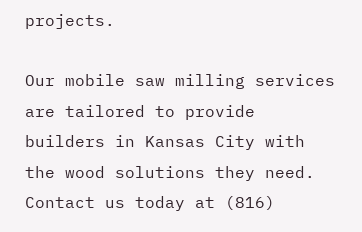projects.

Our mobile saw milling services are tailored to provide builders in Kansas City with the wood solutions they need. Contact us today at (816)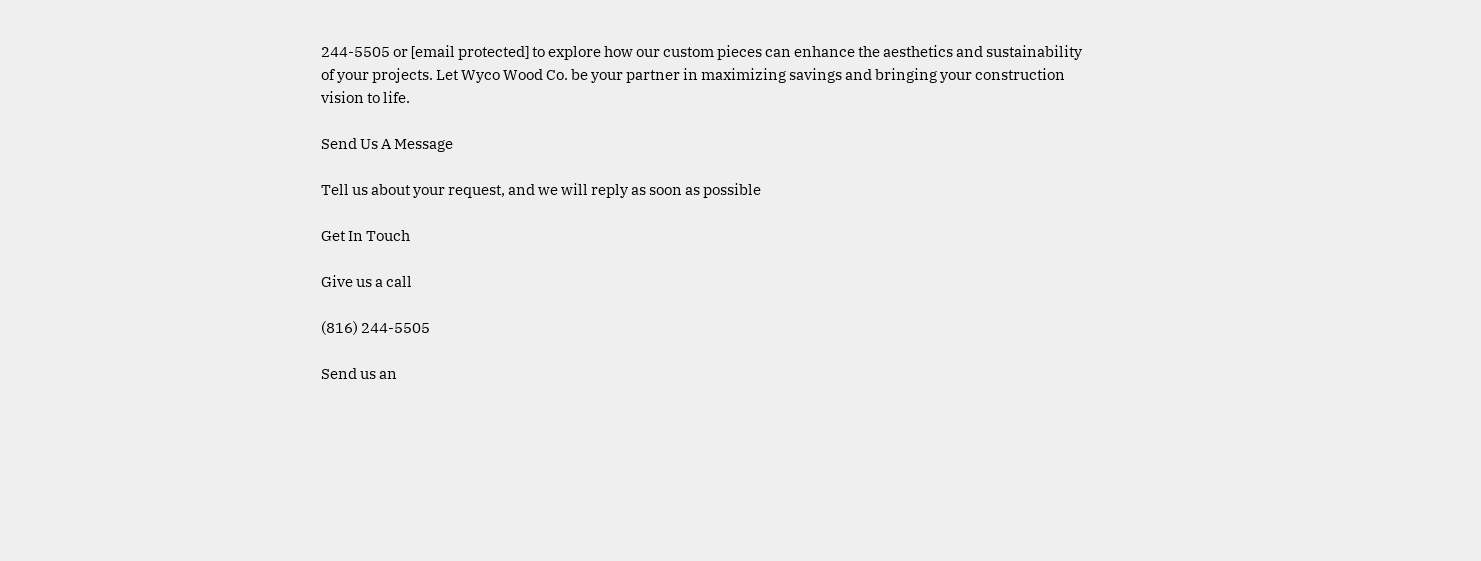244-5505 or [email protected] to explore how our custom pieces can enhance the aesthetics and sustainability of your projects. Let Wyco Wood Co. be your partner in maximizing savings and bringing your construction vision to life.

Send Us A Message

Tell us about your request, and we will reply as soon as possible

Get In Touch

Give us a call

(816) 244-5505

Send us an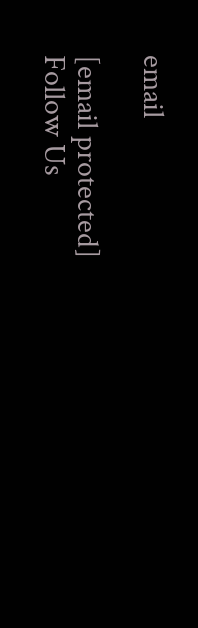email

[email protected]
Follow Us